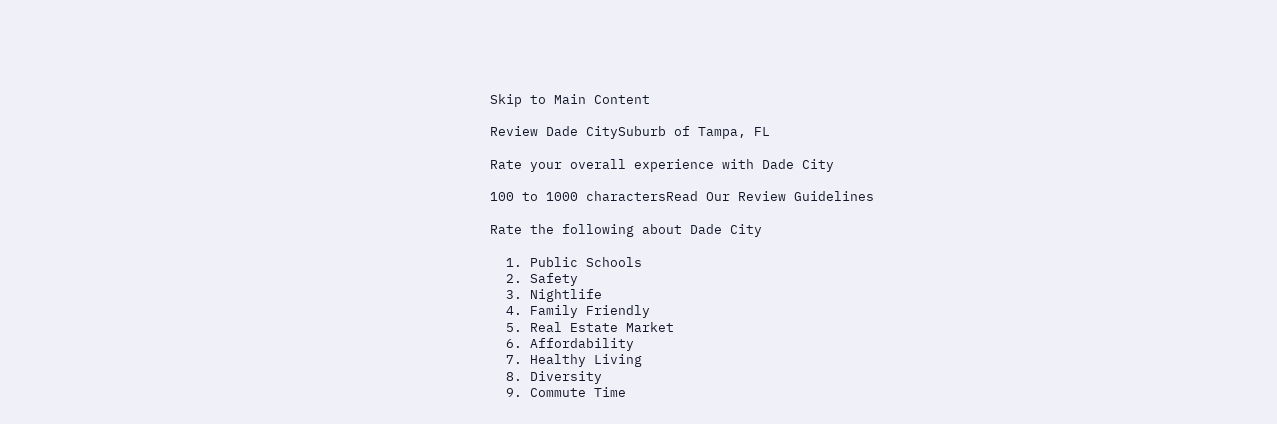Skip to Main Content

Review Dade CitySuburb of Tampa, FL

Rate your overall experience with Dade City

100 to 1000 charactersRead Our Review Guidelines

Rate the following about Dade City

  1. Public Schools
  2. Safety
  3. Nightlife
  4. Family Friendly
  5. Real Estate Market
  6. Affordability
  7. Healthy Living
  8. Diversity
  9. Commute Time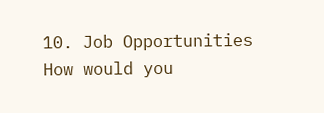10. Job Opportunities
How would you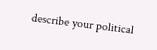describe your political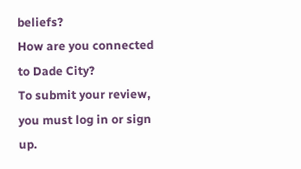beliefs?
How are you connected to Dade City?
To submit your review, you must log in or sign up.